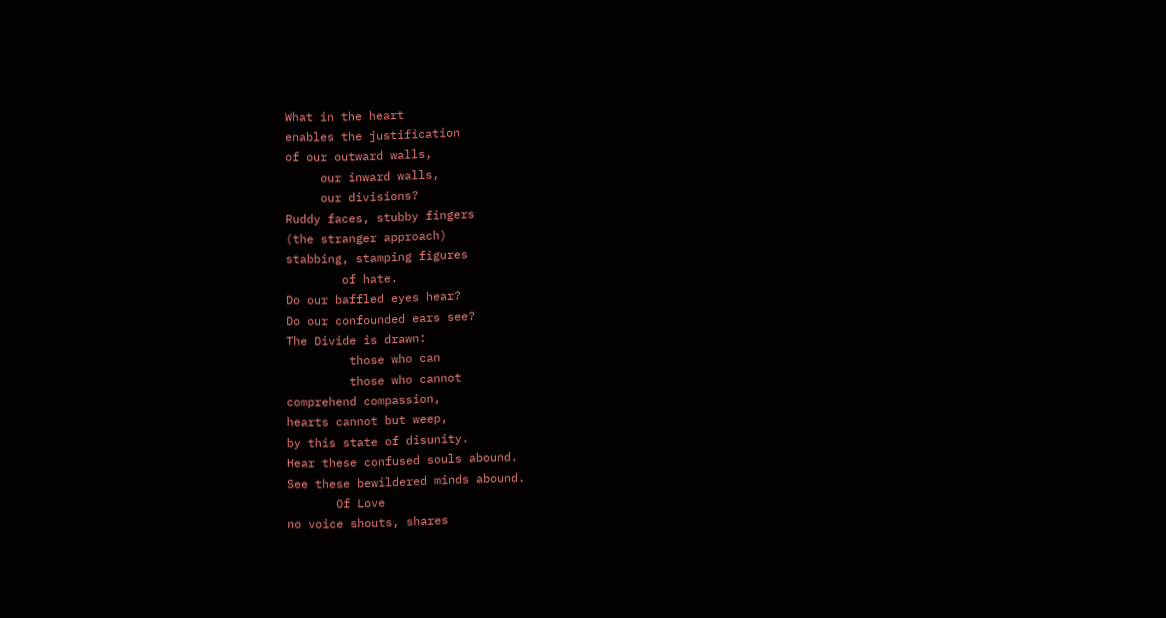What in the heart
enables the justification
of our outward walls,
     our inward walls,
     our divisions?
Ruddy faces, stubby fingers
(the stranger approach)
stabbing, stamping figures
        of hate.
Do our baffled eyes hear?
Do our confounded ears see?
The Divide is drawn:
         those who can
         those who cannot
comprehend compassion,
hearts cannot but weep,
by this state of disunity.
Hear these confused souls abound.
See these bewildered minds abound.
       Of Love
no voice shouts, shares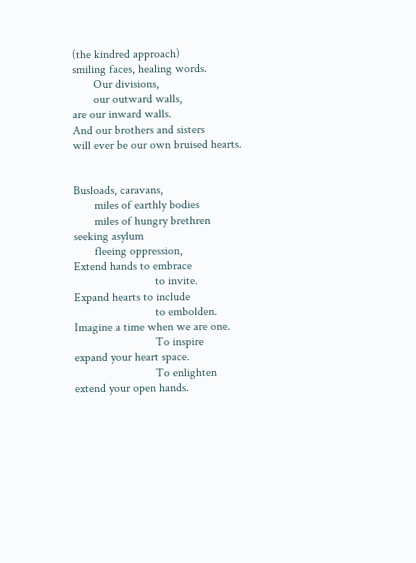(the kindred approach)
smiling faces, healing words.
       Our divisions,
       our outward walls,
are our inward walls.
And our brothers and sisters
will ever be our own bruised hearts.


Busloads, caravans,
       miles of earthly bodies
       miles of hungry brethren
seeking asylum
       fleeing oppression,
Extend hands to embrace
                           to invite.
Expand hearts to include
                           to embolden.
Imagine a time when we are one.
                           To inspire
expand your heart space.
                           To enlighten
extend your open hands.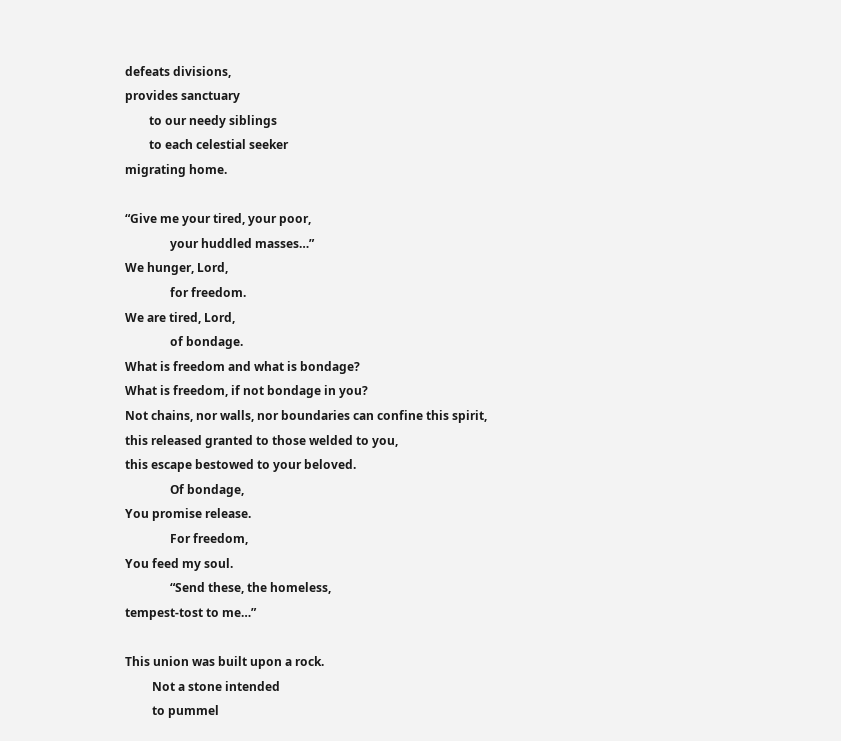defeats divisions,
provides sanctuary
        to our needy siblings
        to each celestial seeker
migrating home.

“Give me your tired, your poor,
               your huddled masses…”
We hunger, Lord,
               for freedom.
We are tired, Lord,
               of bondage.
What is freedom and what is bondage?
What is freedom, if not bondage in you?
Not chains, nor walls, nor boundaries can confine this spirit,
this released granted to those welded to you,
this escape bestowed to your beloved.
               Of bondage,
You promise release.
               For freedom,
You feed my soul.
               “Send these, the homeless,
tempest-tost to me…”

This union was built upon a rock.
         Not a stone intended
         to pummel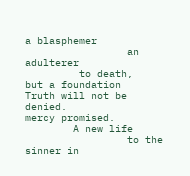a blasphemer
                 an adulterer
         to death,
but a foundation
Truth will not be denied.
mercy promised.
        A new life
                 to the sinner in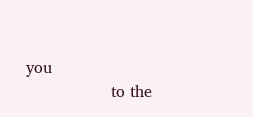you
                 to the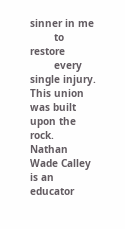sinner in me
        to restore
        every single injury.
This union was built upon the rock.
Nathan Wade Calley is an educator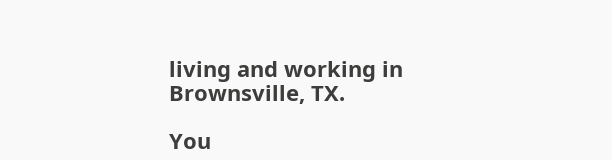living and working in Brownsville, TX.

You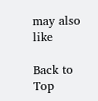may also like

Back to Top